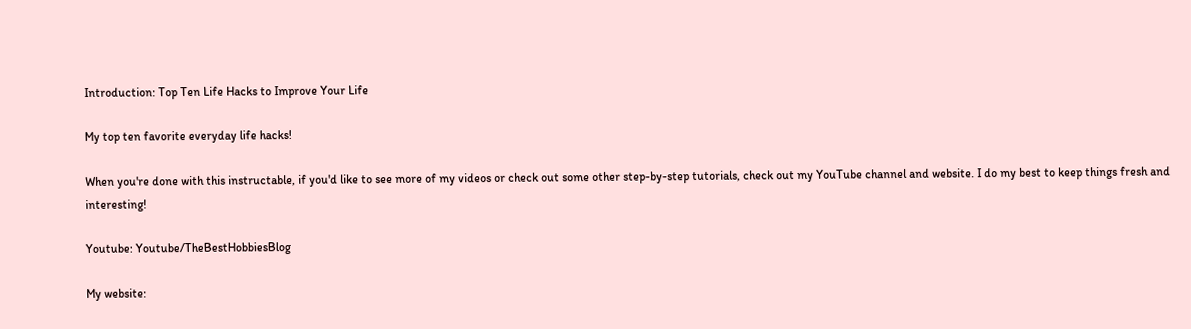Introduction: Top Ten Life Hacks to Improve Your Life

My top ten favorite everyday life hacks!

When you're done with this instructable, if you'd like to see more of my videos or check out some other step-by-step tutorials, check out my YouTube channel and website. I do my best to keep things fresh and interesting!

Youtube: Youtube/TheBestHobbiesBlog

My website: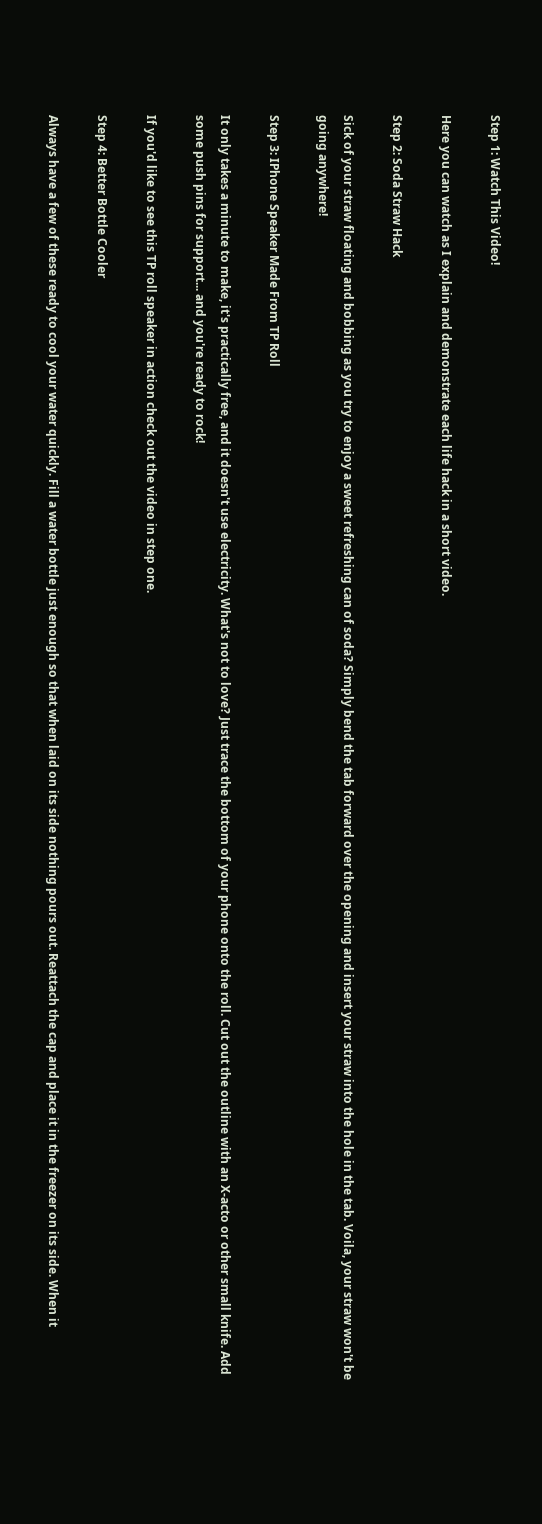Step 1: Watch This Video!

Here you can watch as I explain and demonstrate each life hack in a short video.

Step 2: Soda Straw Hack

Sick of your straw floating and bobbing as you try to enjoy a sweet refreshing can of soda? Simply bend the tab forward over the opening and insert your straw into the hole in the tab. Voila, your straw won't be going anywhere!

Step 3: IPhone Speaker Made From TP Roll

It only takes a minute to make, it's practically free, and it doesn't use electricity. What's not to love? Just trace the bottom of your phone onto the roll. Cut out the outline with an X-acto or other small knife. Add some push pins for support... and you're ready to rock!

If you'd like to see this TP roll speaker in action check out the video in step one.

Step 4: Better Bottle Cooler

Always have a few of these ready to cool your water quickly. Fill a water bottle just enough so that when laid on its side nothing pours out. Reattach the cap and place it in the freezer on its side. When it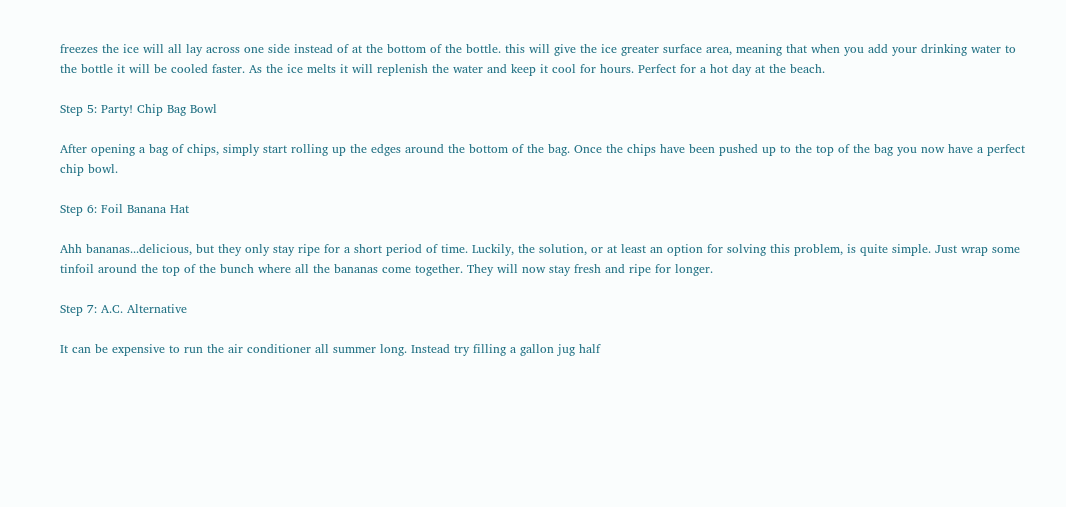freezes the ice will all lay across one side instead of at the bottom of the bottle. this will give the ice greater surface area, meaning that when you add your drinking water to the bottle it will be cooled faster. As the ice melts it will replenish the water and keep it cool for hours. Perfect for a hot day at the beach.

Step 5: Party! Chip Bag Bowl

After opening a bag of chips, simply start rolling up the edges around the bottom of the bag. Once the chips have been pushed up to the top of the bag you now have a perfect chip bowl.

Step 6: Foil Banana Hat

Ahh bananas...delicious, but they only stay ripe for a short period of time. Luckily, the solution, or at least an option for solving this problem, is quite simple. Just wrap some tinfoil around the top of the bunch where all the bananas come together. They will now stay fresh and ripe for longer.

Step 7: A.C. Alternative

It can be expensive to run the air conditioner all summer long. Instead try filling a gallon jug half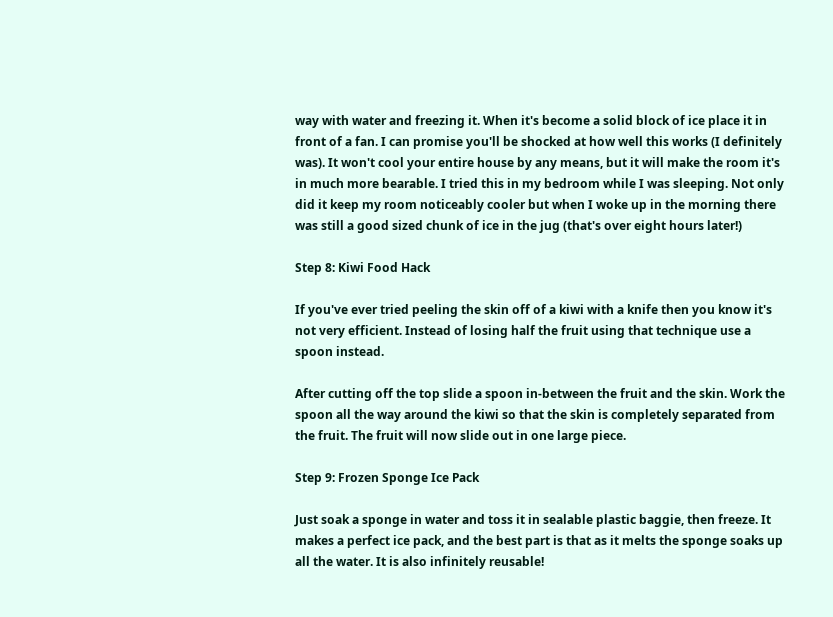way with water and freezing it. When it's become a solid block of ice place it in front of a fan. I can promise you'll be shocked at how well this works (I definitely was). It won't cool your entire house by any means, but it will make the room it's in much more bearable. I tried this in my bedroom while I was sleeping. Not only did it keep my room noticeably cooler but when I woke up in the morning there was still a good sized chunk of ice in the jug (that's over eight hours later!)

Step 8: Kiwi Food Hack

If you've ever tried peeling the skin off of a kiwi with a knife then you know it's not very efficient. Instead of losing half the fruit using that technique use a spoon instead.

After cutting off the top slide a spoon in-between the fruit and the skin. Work the spoon all the way around the kiwi so that the skin is completely separated from the fruit. The fruit will now slide out in one large piece.

Step 9: Frozen Sponge Ice Pack

Just soak a sponge in water and toss it in sealable plastic baggie, then freeze. It makes a perfect ice pack, and the best part is that as it melts the sponge soaks up all the water. It is also infinitely reusable!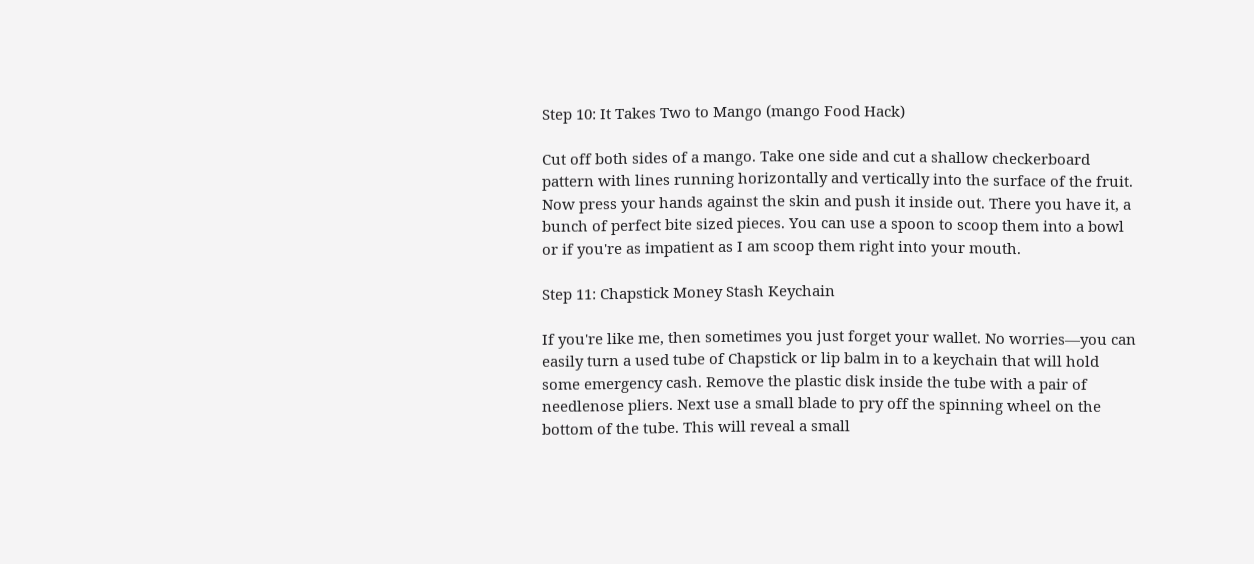Step 10: It Takes Two to Mango (mango Food Hack)

Cut off both sides of a mango. Take one side and cut a shallow checkerboard pattern with lines running horizontally and vertically into the surface of the fruit. Now press your hands against the skin and push it inside out. There you have it, a bunch of perfect bite sized pieces. You can use a spoon to scoop them into a bowl or if you're as impatient as I am scoop them right into your mouth.

Step 11: Chapstick Money Stash Keychain

If you're like me, then sometimes you just forget your wallet. No worries—you can easily turn a used tube of Chapstick or lip balm in to a keychain that will hold some emergency cash. Remove the plastic disk inside the tube with a pair of needlenose pliers. Next use a small blade to pry off the spinning wheel on the bottom of the tube. This will reveal a small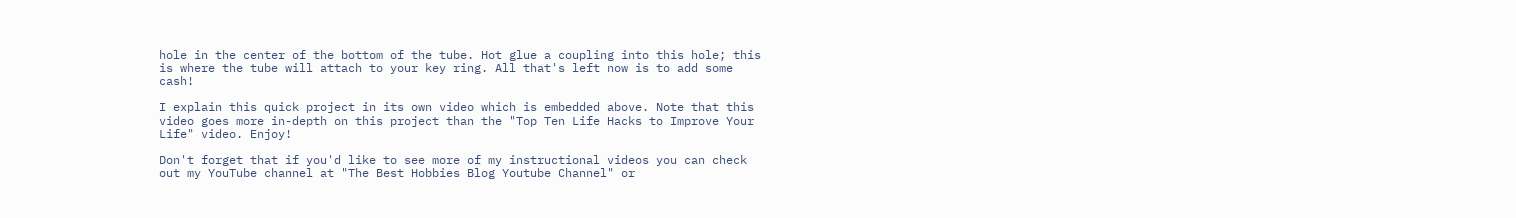hole in the center of the bottom of the tube. Hot glue a coupling into this hole; this is where the tube will attach to your key ring. All that's left now is to add some cash!

I explain this quick project in its own video which is embedded above. Note that this video goes more in-depth on this project than the "Top Ten Life Hacks to Improve Your Life" video. Enjoy!

Don't forget that if you'd like to see more of my instructional videos you can check out my YouTube channel at "The Best Hobbies Blog Youtube Channel" or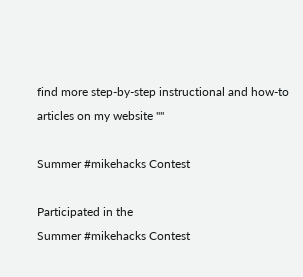find more step-by-step instructional and how-to articles on my website ""

Summer #mikehacks Contest

Participated in the
Summer #mikehacks Contest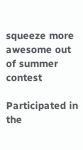squeeze more awesome out of summer contest

Participated in the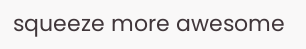squeeze more awesome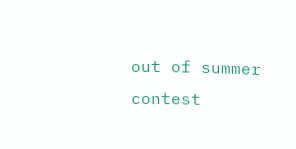out of summer contest